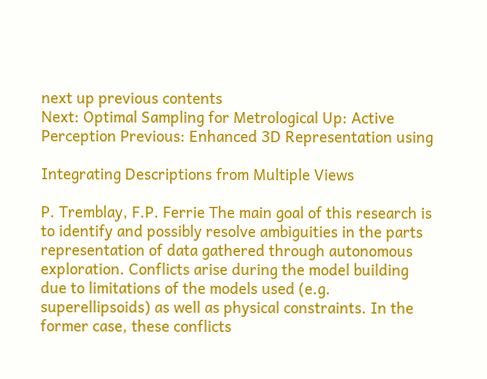next up previous contents
Next: Optimal Sampling for Metrological Up: Active Perception Previous: Enhanced 3D Representation using

Integrating Descriptions from Multiple Views

P. Tremblay, F.P. Ferrie The main goal of this research is to identify and possibly resolve ambiguities in the parts representation of data gathered through autonomous exploration. Conflicts arise during the model building due to limitations of the models used (e.g. superellipsoids) as well as physical constraints. In the former case, these conflicts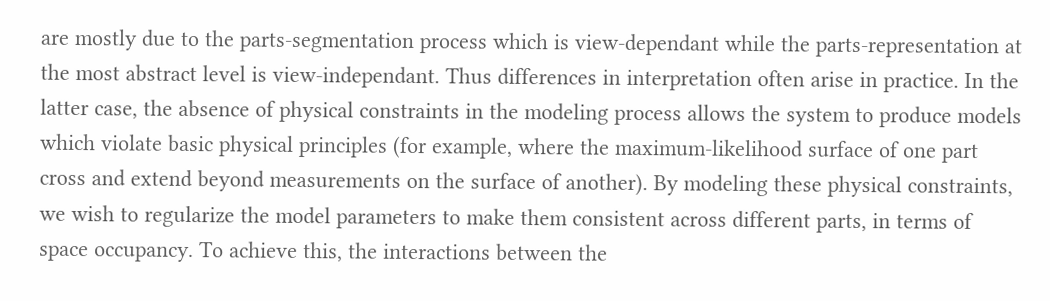are mostly due to the parts-segmentation process which is view-dependant while the parts-representation at the most abstract level is view-independant. Thus differences in interpretation often arise in practice. In the latter case, the absence of physical constraints in the modeling process allows the system to produce models which violate basic physical principles (for example, where the maximum-likelihood surface of one part cross and extend beyond measurements on the surface of another). By modeling these physical constraints, we wish to regularize the model parameters to make them consistent across different parts, in terms of space occupancy. To achieve this, the interactions between the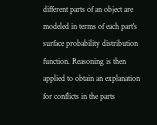different parts of an object are modeled in terms of each part's surface probability distribution function. Reasoning is then applied to obtain an explanation for conflicts in the parts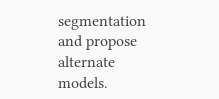segmentation and propose alternate models.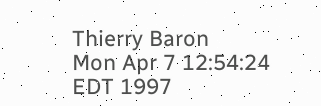Thierry Baron
Mon Apr 7 12:54:24 EDT 1997